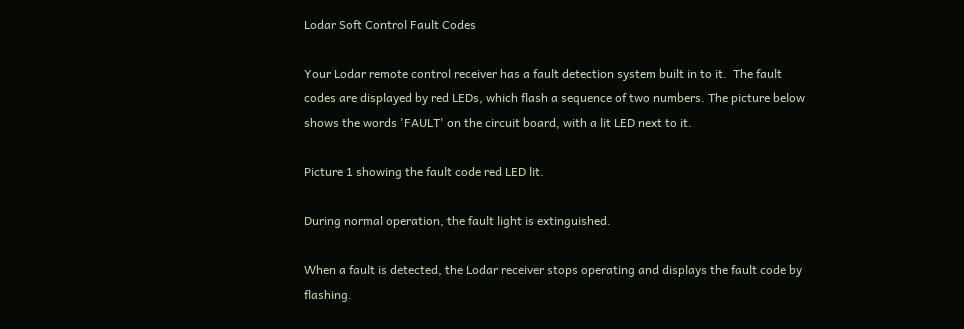Lodar Soft Control Fault Codes

Your Lodar remote control receiver has a fault detection system built in to it.  The fault codes are displayed by red LEDs, which flash a sequence of two numbers. The picture below shows the words 'FAULT' on the circuit board, with a lit LED next to it.

Picture 1 showing the fault code red LED lit.

During normal operation, the fault light is extinguished.

When a fault is detected, the Lodar receiver stops operating and displays the fault code by flashing.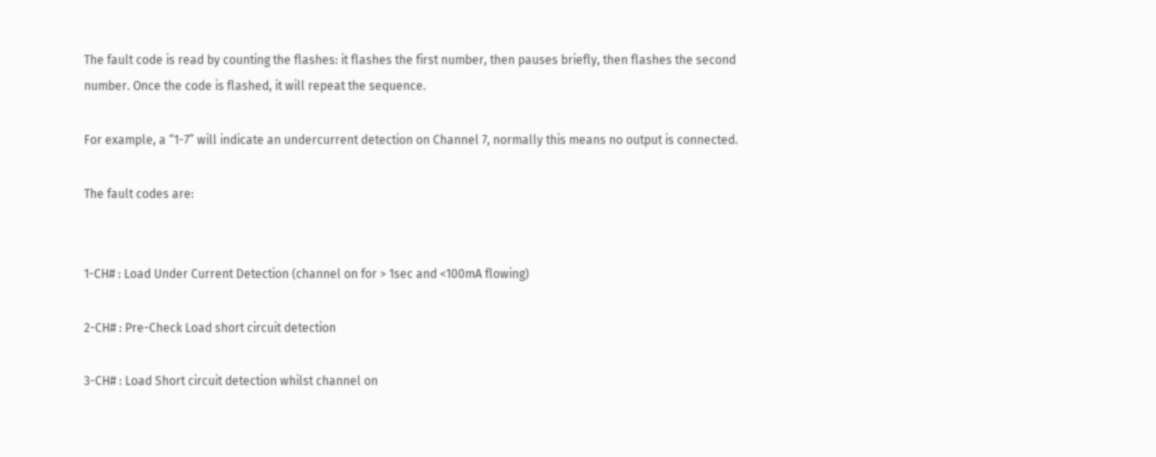The fault code is read by counting the flashes: it flashes the first number, then pauses briefly, then flashes the second number. Once the code is flashed, it will repeat the sequence.

For example, a “1-7” will indicate an undercurrent detection on Channel 7, normally this means no output is connected.

The fault codes are:


1-CH# : Load Under Current Detection (channel on for > 1sec and <100mA flowing)

2-CH# : Pre-Check Load short circuit detection

3-CH# : Load Short circuit detection whilst channel on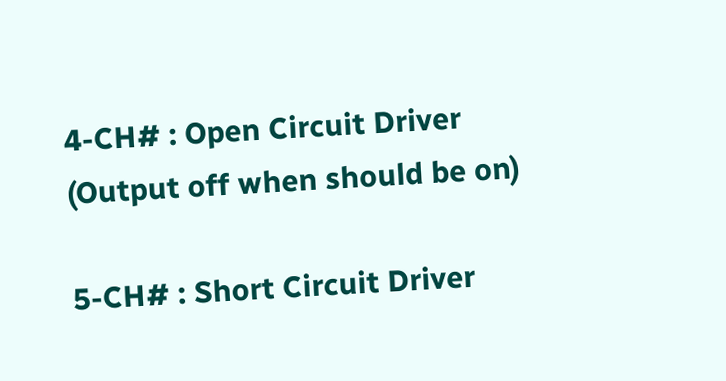4-CH# : Open Circuit Driver (Output off when should be on)

5-CH# : Short Circuit Driver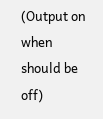(Output on when should be off)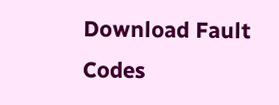Download Fault Codes